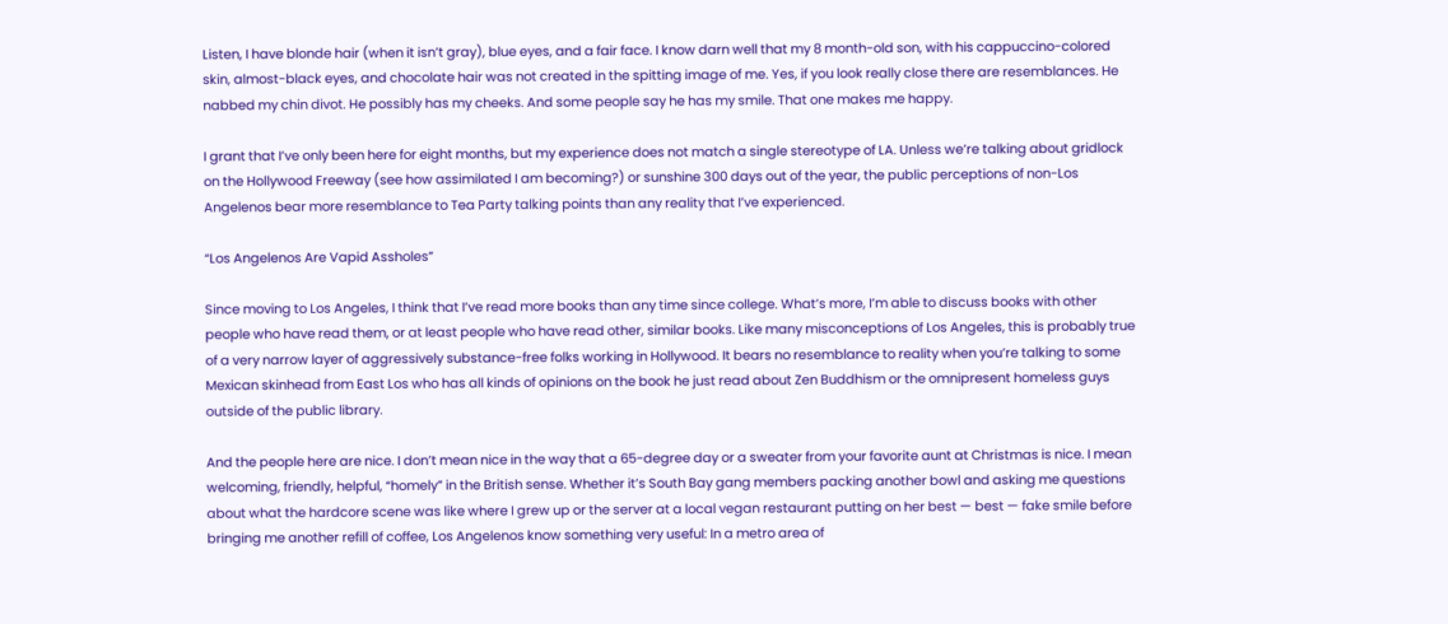Listen, I have blonde hair (when it isn’t gray), blue eyes, and a fair face. I know darn well that my 8 month-old son, with his cappuccino-colored skin, almost-black eyes, and chocolate hair was not created in the spitting image of me. Yes, if you look really close there are resemblances. He nabbed my chin divot. He possibly has my cheeks. And some people say he has my smile. That one makes me happy.

I grant that I’ve only been here for eight months, but my experience does not match a single stereotype of LA. Unless we’re talking about gridlock on the Hollywood Freeway (see how assimilated I am becoming?) or sunshine 300 days out of the year, the public perceptions of non-Los Angelenos bear more resemblance to Tea Party talking points than any reality that I’ve experienced.

“Los Angelenos Are Vapid Assholes”

Since moving to Los Angeles, I think that I’ve read more books than any time since college. What’s more, I’m able to discuss books with other people who have read them, or at least people who have read other, similar books. Like many misconceptions of Los Angeles, this is probably true of a very narrow layer of aggressively substance-free folks working in Hollywood. It bears no resemblance to reality when you’re talking to some Mexican skinhead from East Los who has all kinds of opinions on the book he just read about Zen Buddhism or the omnipresent homeless guys outside of the public library.

And the people here are nice. I don’t mean nice in the way that a 65-degree day or a sweater from your favorite aunt at Christmas is nice. I mean welcoming, friendly, helpful, “homely” in the British sense. Whether it’s South Bay gang members packing another bowl and asking me questions about what the hardcore scene was like where I grew up or the server at a local vegan restaurant putting on her best — best — fake smile before bringing me another refill of coffee, Los Angelenos know something very useful: In a metro area of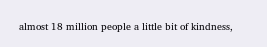almost 18 million people a little bit of kindness,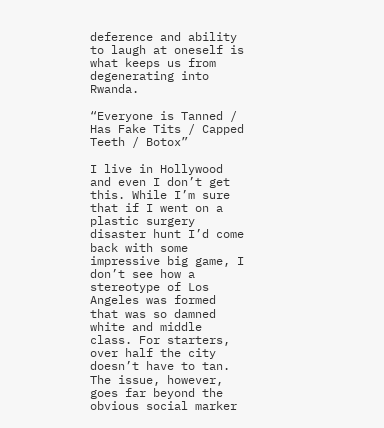deference and ability to laugh at oneself is what keeps us from degenerating into Rwanda.

“Everyone is Tanned / Has Fake Tits / Capped Teeth / Botox”

I live in Hollywood and even I don’t get this. While I’m sure that if I went on a plastic surgery disaster hunt I’d come back with some impressive big game, I don’t see how a stereotype of Los Angeles was formed that was so damned white and middle class. For starters, over half the city doesn’t have to tan. The issue, however, goes far beyond the obvious social marker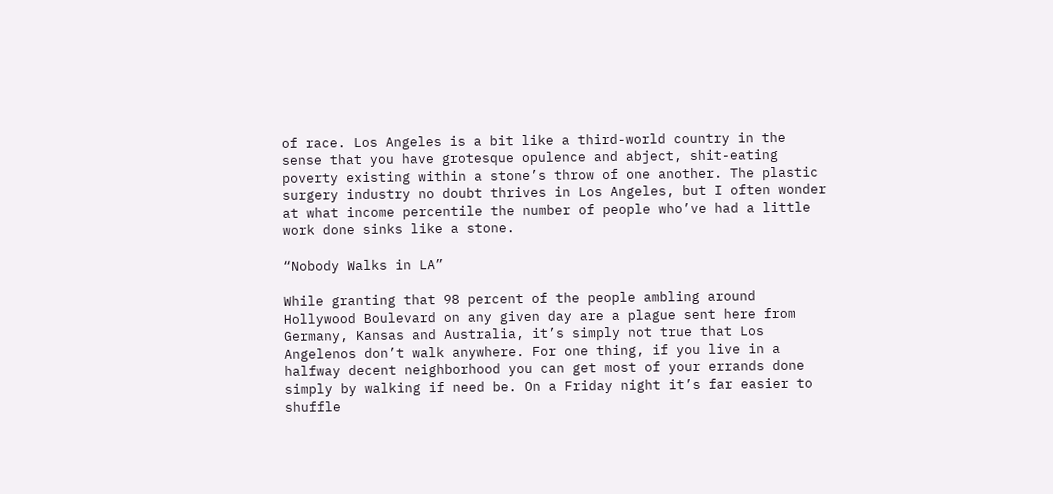of race. Los Angeles is a bit like a third-world country in the sense that you have grotesque opulence and abject, shit-eating poverty existing within a stone’s throw of one another. The plastic surgery industry no doubt thrives in Los Angeles, but I often wonder at what income percentile the number of people who’ve had a little work done sinks like a stone.

“Nobody Walks in LA”

While granting that 98 percent of the people ambling around Hollywood Boulevard on any given day are a plague sent here from Germany, Kansas and Australia, it’s simply not true that Los Angelenos don’t walk anywhere. For one thing, if you live in a halfway decent neighborhood you can get most of your errands done simply by walking if need be. On a Friday night it’s far easier to shuffle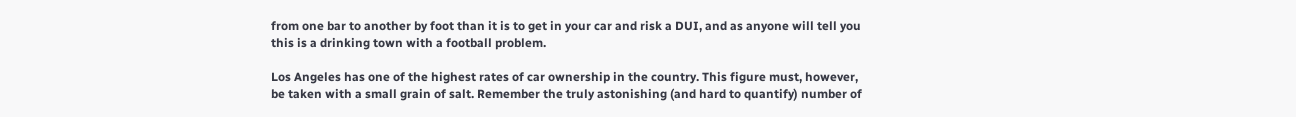from one bar to another by foot than it is to get in your car and risk a DUI, and as anyone will tell you this is a drinking town with a football problem.

Los Angeles has one of the highest rates of car ownership in the country. This figure must, however, be taken with a small grain of salt. Remember the truly astonishing (and hard to quantify) number of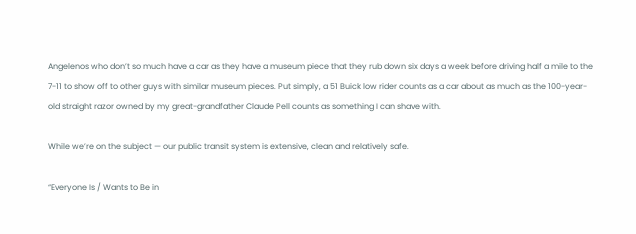Angelenos who don’t so much have a car as they have a museum piece that they rub down six days a week before driving half a mile to the 7-11 to show off to other guys with similar museum pieces. Put simply, a 51 Buick low rider counts as a car about as much as the 100-year-old straight razor owned by my great-grandfather Claude Pell counts as something I can shave with.

While we’re on the subject — our public transit system is extensive, clean and relatively safe.

“Everyone Is / Wants to Be in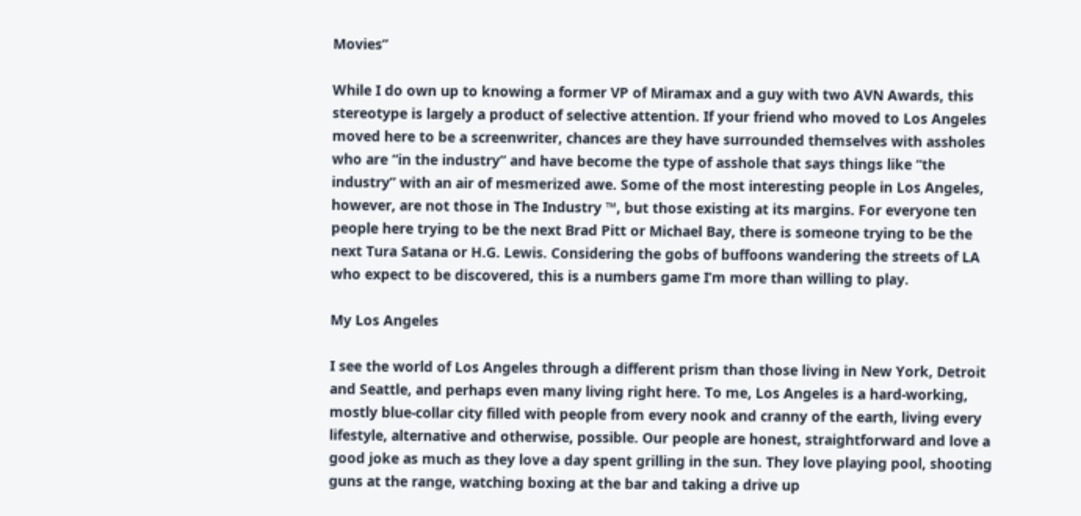Movies”

While I do own up to knowing a former VP of Miramax and a guy with two AVN Awards, this stereotype is largely a product of selective attention. If your friend who moved to Los Angeles moved here to be a screenwriter, chances are they have surrounded themselves with assholes who are “in the industry” and have become the type of asshole that says things like “the industry” with an air of mesmerized awe. Some of the most interesting people in Los Angeles, however, are not those in The Industry ™, but those existing at its margins. For everyone ten people here trying to be the next Brad Pitt or Michael Bay, there is someone trying to be the next Tura Satana or H.G. Lewis. Considering the gobs of buffoons wandering the streets of LA who expect to be discovered, this is a numbers game I’m more than willing to play.

My Los Angeles

I see the world of Los Angeles through a different prism than those living in New York, Detroit and Seattle, and perhaps even many living right here. To me, Los Angeles is a hard-working, mostly blue-collar city filled with people from every nook and cranny of the earth, living every lifestyle, alternative and otherwise, possible. Our people are honest, straightforward and love a good joke as much as they love a day spent grilling in the sun. They love playing pool, shooting guns at the range, watching boxing at the bar and taking a drive up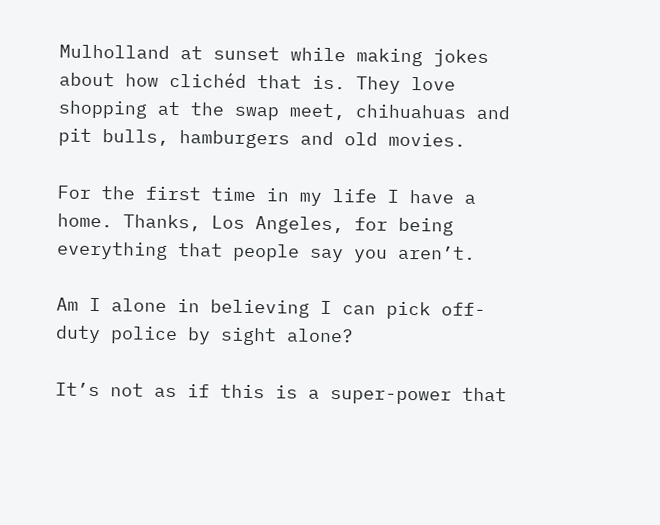Mulholland at sunset while making jokes about how clichéd that is. They love shopping at the swap meet, chihuahuas and pit bulls, hamburgers and old movies.

For the first time in my life I have a home. Thanks, Los Angeles, for being everything that people say you aren’t.

Am I alone in believing I can pick off-duty police by sight alone?

It’s not as if this is a super-power that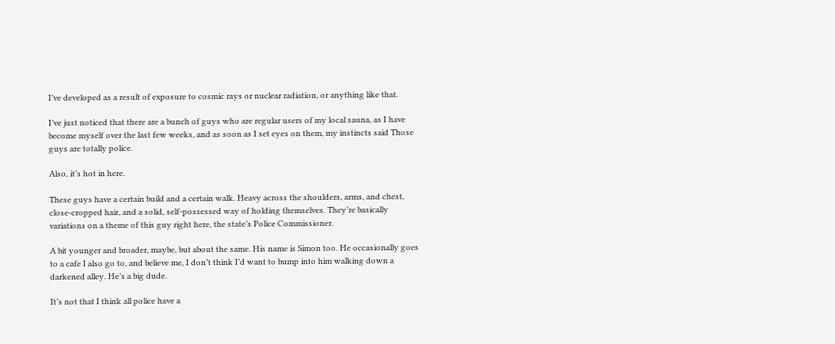I’ve developed as a result of exposure to cosmic rays or nuclear radiation, or anything like that.

I’ve just noticed that there are a bunch of guys who are regular users of my local sauna, as I have become myself over the last few weeks, and as soon as I set eyes on them, my instincts said Those guys are totally police.

Also, it’s hot in here.

These guys have a certain build and a certain walk. Heavy across the shoulders, arms, and chest, close-cropped hair, and a solid, self-possessed way of holding themselves. They’re basically variations on a theme of this guy right here, the state’s Police Commissioner.

A bit younger and broader, maybe, but about the same. His name is Simon too. He occasionally goes to a cafe I also go to, and believe me, I don’t think I’d want to bump into him walking down a darkened alley. He’s a big dude.

It’s not that I think all police have a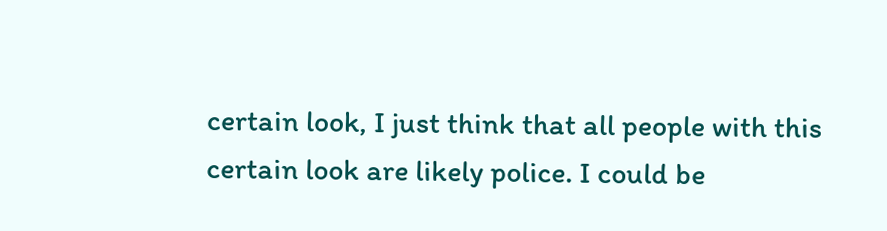certain look, I just think that all people with this certain look are likely police. I could be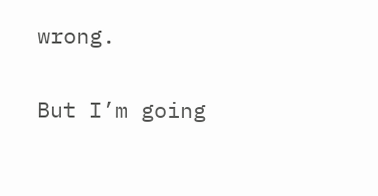wrong.

But I’m going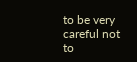to be very careful not to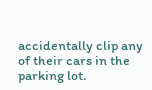accidentally clip any of their cars in the parking lot.